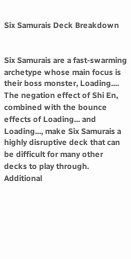Six Samurais Deck Breakdown


Six Samurais are a fast-swarming archetype whose main focus is their boss monster, Loading.... The negation effect of Shi En, combined with the bounce effects of Loading... and Loading..., make Six Samurais a highly disruptive deck that can be difficult for many other decks to play through. Additional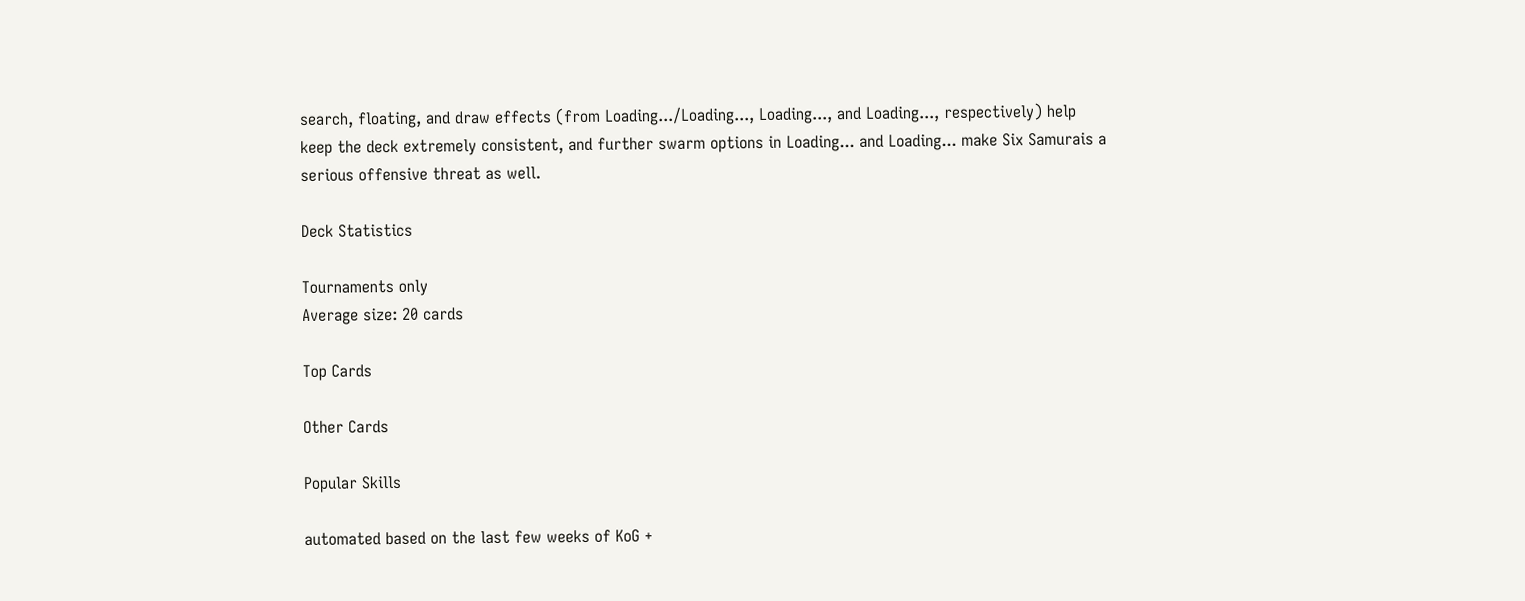search, floating, and draw effects (from Loading.../Loading..., Loading..., and Loading..., respectively) help keep the deck extremely consistent, and further swarm options in Loading... and Loading... make Six Samurais a serious offensive threat as well.

Deck Statistics

Tournaments only
Average size: 20 cards

Top Cards

Other Cards

Popular Skills

automated based on the last few weeks of KoG +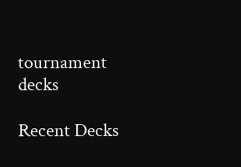tournament decks

Recent Decks